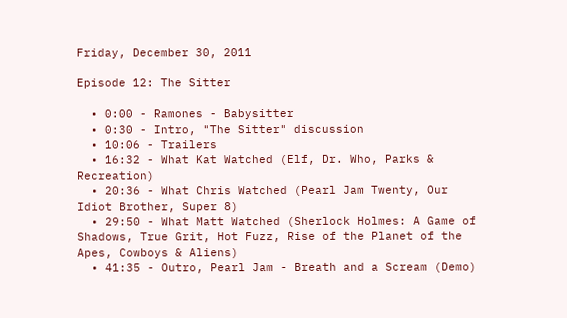Friday, December 30, 2011

Episode 12: The Sitter

  • 0:00 - Ramones - Babysitter
  • 0:30 - Intro, "The Sitter" discussion
  • 10:06 - Trailers
  • 16:32 - What Kat Watched (Elf, Dr. Who, Parks & Recreation)
  • 20:36 - What Chris Watched (Pearl Jam Twenty, Our Idiot Brother, Super 8)
  • 29:50 - What Matt Watched (Sherlock Holmes: A Game of Shadows, True Grit, Hot Fuzz, Rise of the Planet of the Apes, Cowboys & Aliens)
  • 41:35 - Outro, Pearl Jam - Breath and a Scream (Demo)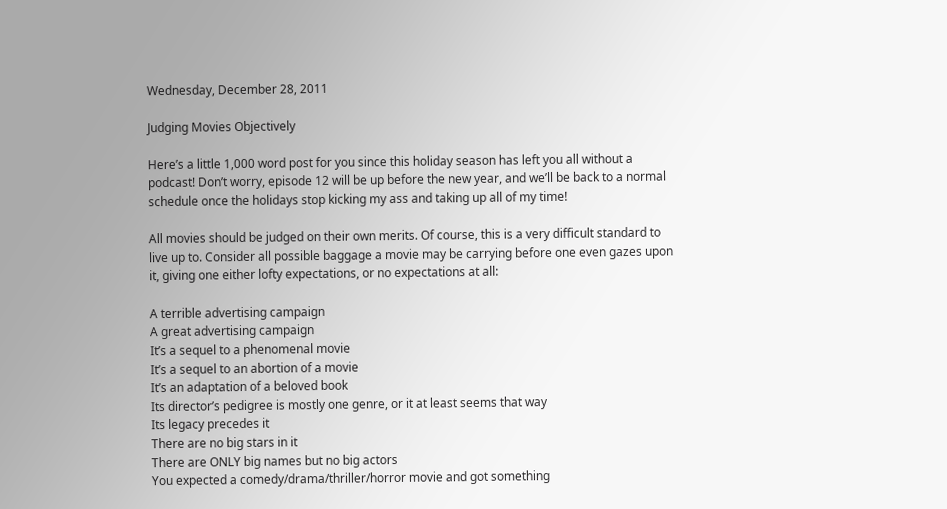Wednesday, December 28, 2011

Judging Movies Objectively

Here’s a little 1,000 word post for you since this holiday season has left you all without a podcast! Don’t worry, episode 12 will be up before the new year, and we’ll be back to a normal schedule once the holidays stop kicking my ass and taking up all of my time!

All movies should be judged on their own merits. Of course, this is a very difficult standard to live up to. Consider all possible baggage a movie may be carrying before one even gazes upon it, giving one either lofty expectations, or no expectations at all:

A terrible advertising campaign
A great advertising campaign
It’s a sequel to a phenomenal movie
It’s a sequel to an abortion of a movie
It’s an adaptation of a beloved book
Its director’s pedigree is mostly one genre, or it at least seems that way
Its legacy precedes it
There are no big stars in it
There are ONLY big names but no big actors
You expected a comedy/drama/thriller/horror movie and got something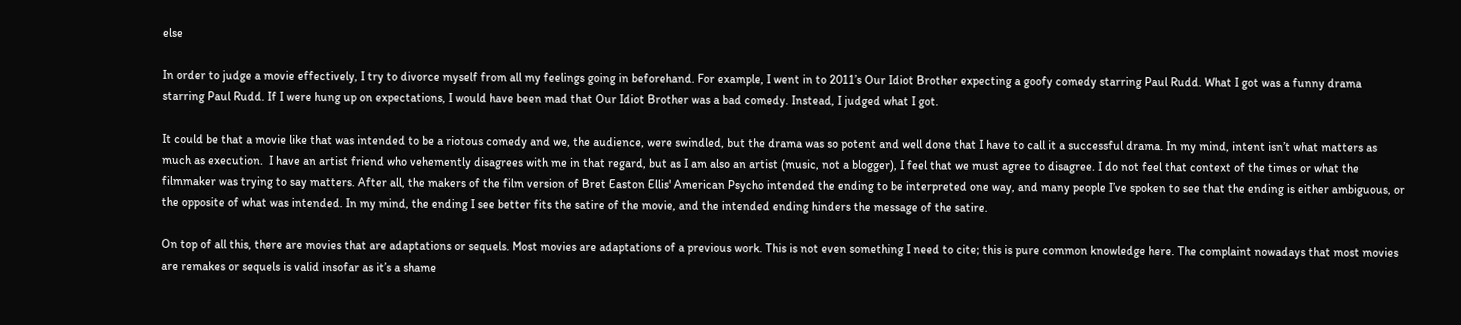else

In order to judge a movie effectively, I try to divorce myself from all my feelings going in beforehand. For example, I went in to 2011’s Our Idiot Brother expecting a goofy comedy starring Paul Rudd. What I got was a funny drama starring Paul Rudd. If I were hung up on expectations, I would have been mad that Our Idiot Brother was a bad comedy. Instead, I judged what I got.

It could be that a movie like that was intended to be a riotous comedy and we, the audience, were swindled, but the drama was so potent and well done that I have to call it a successful drama. In my mind, intent isn’t what matters as much as execution.  I have an artist friend who vehemently disagrees with me in that regard, but as I am also an artist (music, not a blogger), I feel that we must agree to disagree. I do not feel that context of the times or what the filmmaker was trying to say matters. After all, the makers of the film version of Bret Easton Ellis' American Psycho intended the ending to be interpreted one way, and many people I’ve spoken to see that the ending is either ambiguous, or the opposite of what was intended. In my mind, the ending I see better fits the satire of the movie, and the intended ending hinders the message of the satire.

On top of all this, there are movies that are adaptations or sequels. Most movies are adaptations of a previous work. This is not even something I need to cite; this is pure common knowledge here. The complaint nowadays that most movies are remakes or sequels is valid insofar as it’s a shame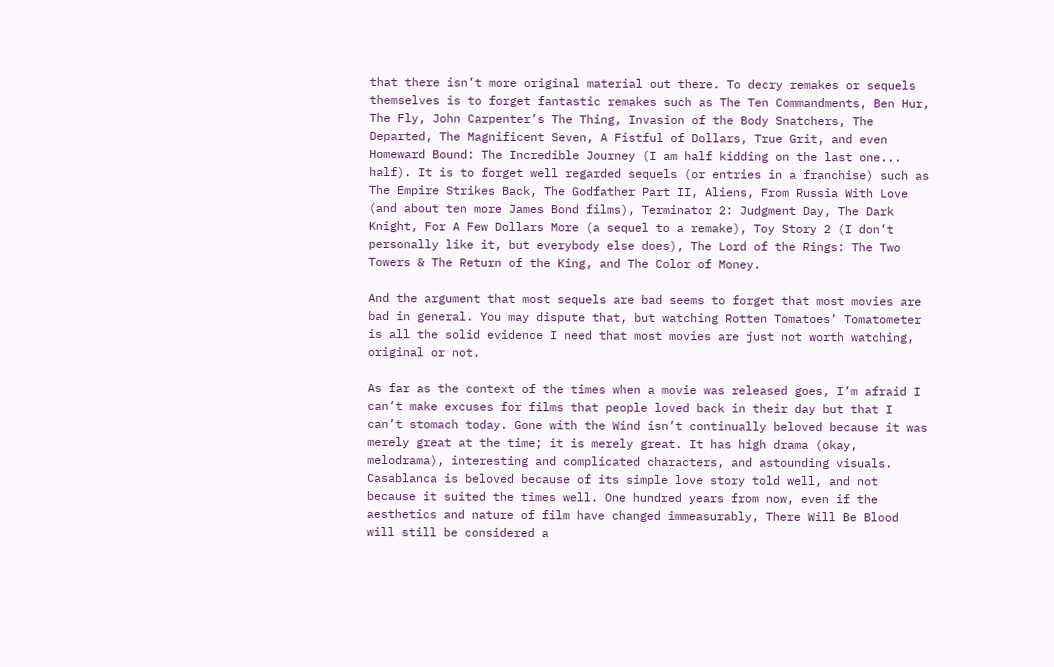that there isn’t more original material out there. To decry remakes or sequels themselves is to forget fantastic remakes such as The Ten Commandments, Ben Hur, The Fly, John Carpenter’s The Thing, Invasion of the Body Snatchers, The Departed, The Magnificent Seven, A Fistful of Dollars, True Grit, and even Homeward Bound: The Incredible Journey (I am half kidding on the last one... half). It is to forget well regarded sequels (or entries in a franchise) such as The Empire Strikes Back, The Godfather Part II, Aliens, From Russia With Love (and about ten more James Bond films), Terminator 2: Judgment Day, The Dark Knight, For A Few Dollars More (a sequel to a remake), Toy Story 2 (I don’t personally like it, but everybody else does), The Lord of the Rings: The Two Towers & The Return of the King, and The Color of Money.

And the argument that most sequels are bad seems to forget that most movies are bad in general. You may dispute that, but watching Rotten Tomatoes’ Tomatometer is all the solid evidence I need that most movies are just not worth watching, original or not.

As far as the context of the times when a movie was released goes, I’m afraid I can’t make excuses for films that people loved back in their day but that I can’t stomach today. Gone with the Wind isn’t continually beloved because it was merely great at the time; it is merely great. It has high drama (okay, melodrama), interesting and complicated characters, and astounding visuals. Casablanca is beloved because of its simple love story told well, and not because it suited the times well. One hundred years from now, even if the aesthetics and nature of film have changed immeasurably, There Will Be Blood will still be considered a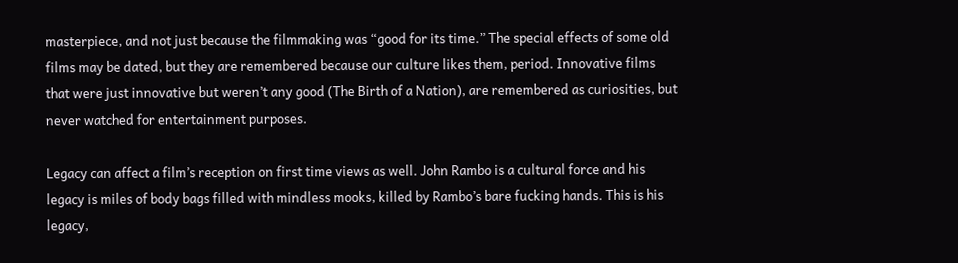masterpiece, and not just because the filmmaking was “good for its time.” The special effects of some old films may be dated, but they are remembered because our culture likes them, period. Innovative films that were just innovative but weren’t any good (The Birth of a Nation), are remembered as curiosities, but never watched for entertainment purposes.

Legacy can affect a film’s reception on first time views as well. John Rambo is a cultural force and his legacy is miles of body bags filled with mindless mooks, killed by Rambo’s bare fucking hands. This is his legacy,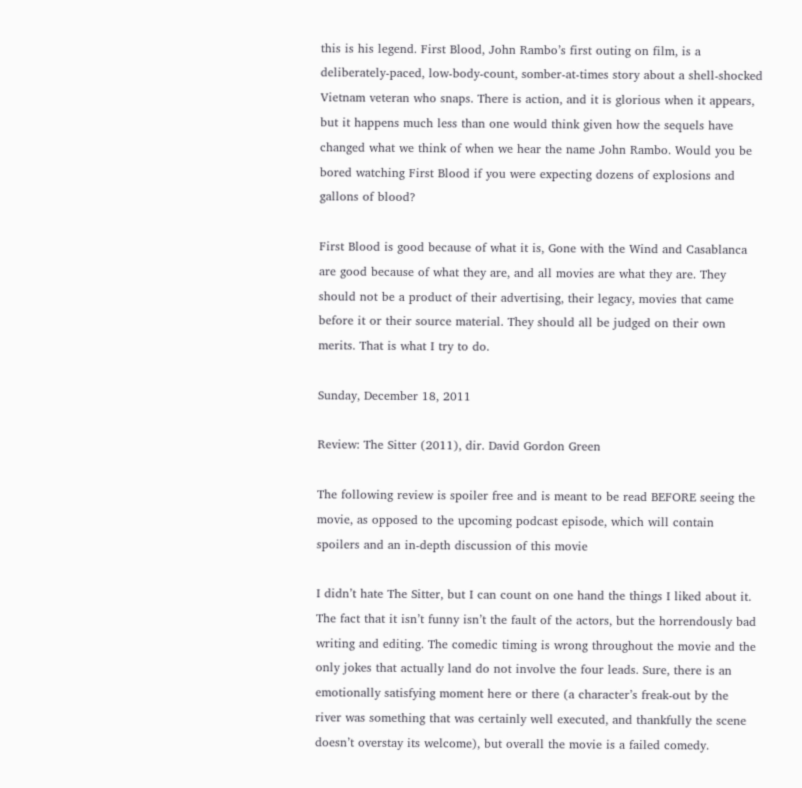this is his legend. First Blood, John Rambo’s first outing on film, is a deliberately-paced, low-body-count, somber-at-times story about a shell-shocked Vietnam veteran who snaps. There is action, and it is glorious when it appears, but it happens much less than one would think given how the sequels have changed what we think of when we hear the name John Rambo. Would you be bored watching First Blood if you were expecting dozens of explosions and gallons of blood?

First Blood is good because of what it is, Gone with the Wind and Casablanca are good because of what they are, and all movies are what they are. They should not be a product of their advertising, their legacy, movies that came before it or their source material. They should all be judged on their own merits. That is what I try to do.

Sunday, December 18, 2011

Review: The Sitter (2011), dir. David Gordon Green

The following review is spoiler free and is meant to be read BEFORE seeing the movie, as opposed to the upcoming podcast episode, which will contain spoilers and an in-depth discussion of this movie

I didn’t hate The Sitter, but I can count on one hand the things I liked about it. The fact that it isn’t funny isn’t the fault of the actors, but the horrendously bad writing and editing. The comedic timing is wrong throughout the movie and the only jokes that actually land do not involve the four leads. Sure, there is an emotionally satisfying moment here or there (a character’s freak-out by the river was something that was certainly well executed, and thankfully the scene doesn’t overstay its welcome), but overall the movie is a failed comedy.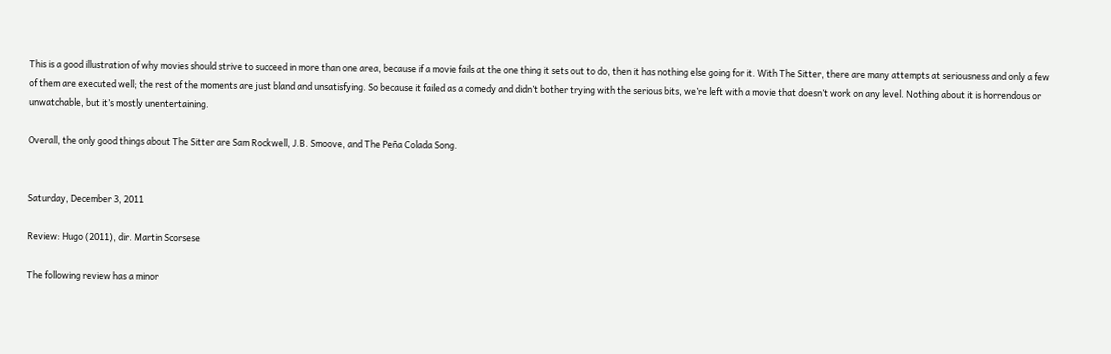This is a good illustration of why movies should strive to succeed in more than one area, because if a movie fails at the one thing it sets out to do, then it has nothing else going for it. With The Sitter, there are many attempts at seriousness and only a few of them are executed well; the rest of the moments are just bland and unsatisfying. So because it failed as a comedy and didn’t bother trying with the serious bits, we’re left with a movie that doesn’t work on any level. Nothing about it is horrendous or unwatchable, but it’s mostly unentertaining.

Overall, the only good things about The Sitter are Sam Rockwell, J.B. Smoove, and The Peña Colada Song.


Saturday, December 3, 2011

Review: Hugo (2011), dir. Martin Scorsese

The following review has a minor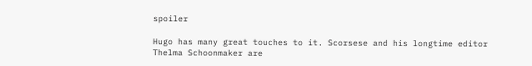spoiler

Hugo has many great touches to it. Scorsese and his longtime editor Thelma Schoonmaker are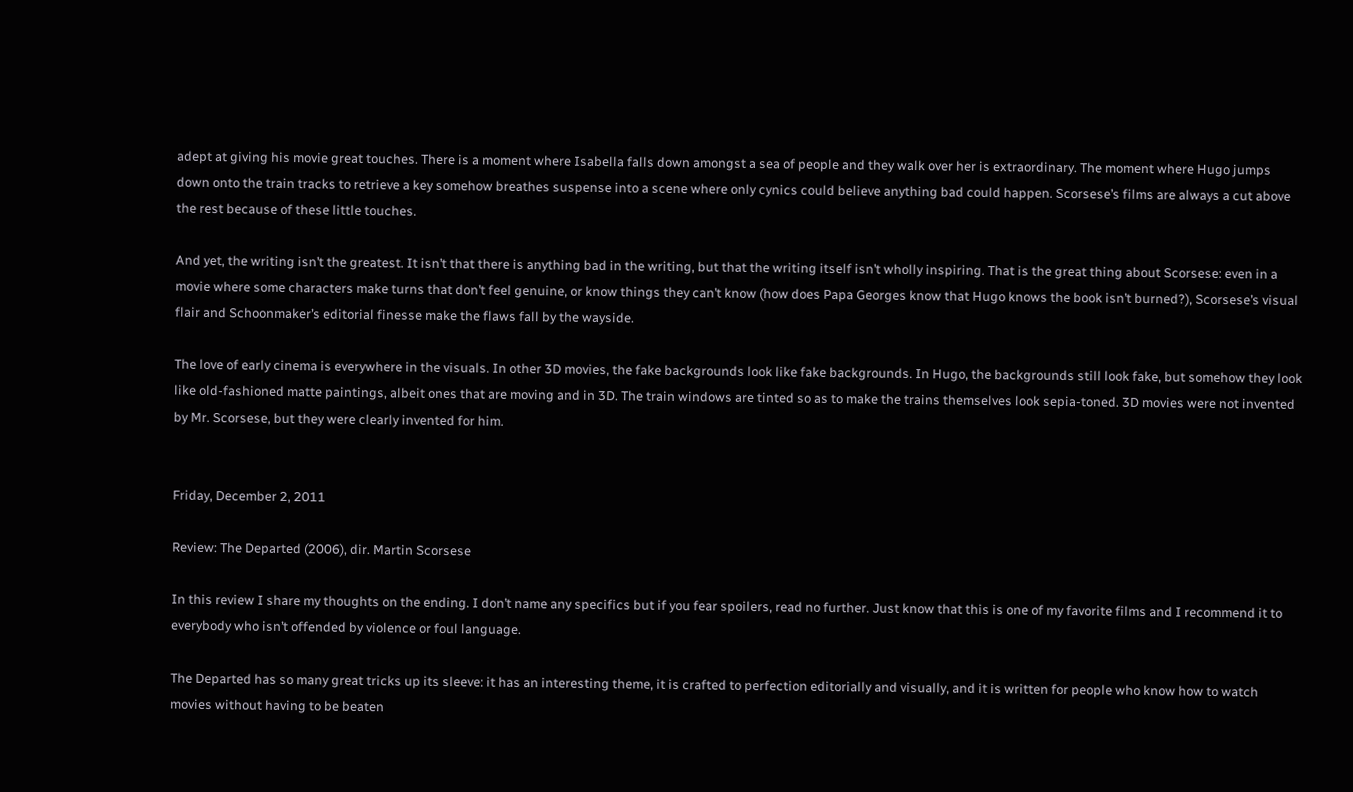adept at giving his movie great touches. There is a moment where Isabella falls down amongst a sea of people and they walk over her is extraordinary. The moment where Hugo jumps down onto the train tracks to retrieve a key somehow breathes suspense into a scene where only cynics could believe anything bad could happen. Scorsese’s films are always a cut above the rest because of these little touches.

And yet, the writing isn’t the greatest. It isn’t that there is anything bad in the writing, but that the writing itself isn’t wholly inspiring. That is the great thing about Scorsese: even in a movie where some characters make turns that don’t feel genuine, or know things they can’t know (how does Papa Georges know that Hugo knows the book isn’t burned?), Scorsese’s visual flair and Schoonmaker’s editorial finesse make the flaws fall by the wayside.

The love of early cinema is everywhere in the visuals. In other 3D movies, the fake backgrounds look like fake backgrounds. In Hugo, the backgrounds still look fake, but somehow they look like old-fashioned matte paintings, albeit ones that are moving and in 3D. The train windows are tinted so as to make the trains themselves look sepia-toned. 3D movies were not invented by Mr. Scorsese, but they were clearly invented for him.


Friday, December 2, 2011

Review: The Departed (2006), dir. Martin Scorsese

In this review I share my thoughts on the ending. I don’t name any specifics but if you fear spoilers, read no further. Just know that this is one of my favorite films and I recommend it to everybody who isn’t offended by violence or foul language.

The Departed has so many great tricks up its sleeve: it has an interesting theme, it is crafted to perfection editorially and visually, and it is written for people who know how to watch movies without having to be beaten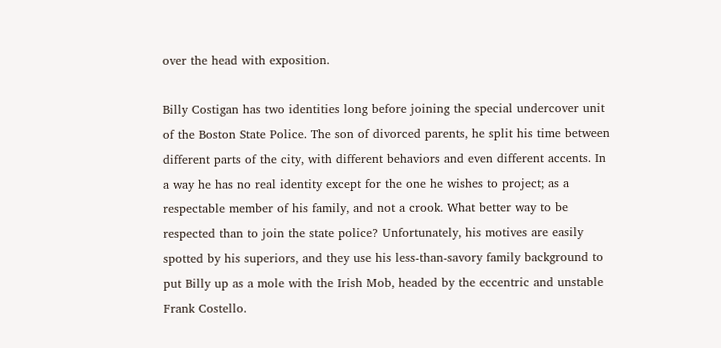over the head with exposition.

Billy Costigan has two identities long before joining the special undercover unit of the Boston State Police. The son of divorced parents, he split his time between different parts of the city, with different behaviors and even different accents. In a way he has no real identity except for the one he wishes to project; as a respectable member of his family, and not a crook. What better way to be respected than to join the state police? Unfortunately, his motives are easily spotted by his superiors, and they use his less-than-savory family background to put Billy up as a mole with the Irish Mob, headed by the eccentric and unstable Frank Costello.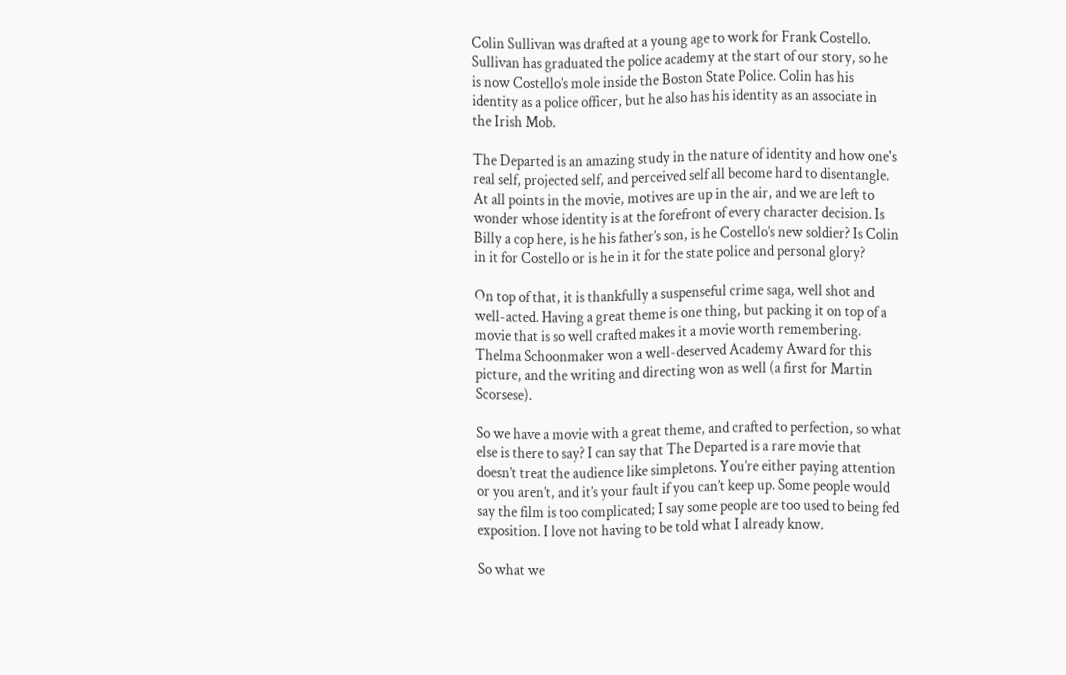Colin Sullivan was drafted at a young age to work for Frank Costello. Sullivan has graduated the police academy at the start of our story, so he is now Costello’s mole inside the Boston State Police. Colin has his identity as a police officer, but he also has his identity as an associate in the Irish Mob.

The Departed is an amazing study in the nature of identity and how one's real self, projected self, and perceived self all become hard to disentangle. At all points in the movie, motives are up in the air, and we are left to wonder whose identity is at the forefront of every character decision. Is Billy a cop here, is he his father’s son, is he Costello’s new soldier? Is Colin in it for Costello or is he in it for the state police and personal glory?

On top of that, it is thankfully a suspenseful crime saga, well shot and well-acted. Having a great theme is one thing, but packing it on top of a movie that is so well crafted makes it a movie worth remembering. Thelma Schoonmaker won a well-deserved Academy Award for this picture, and the writing and directing won as well (a first for Martin Scorsese).

So we have a movie with a great theme, and crafted to perfection, so what else is there to say? I can say that The Departed is a rare movie that doesn’t treat the audience like simpletons. You’re either paying attention or you aren’t, and it’s your fault if you can’t keep up. Some people would say the film is too complicated; I say some people are too used to being fed exposition. I love not having to be told what I already know.

So what we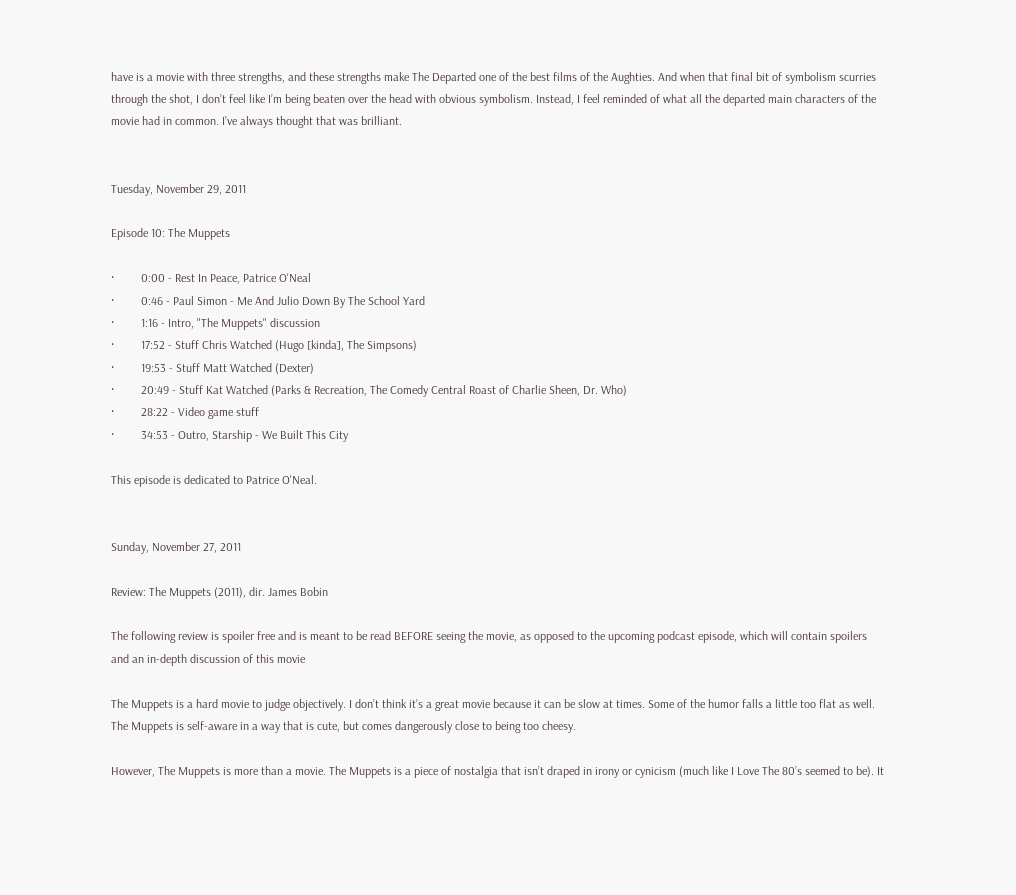have is a movie with three strengths, and these strengths make The Departed one of the best films of the Aughties. And when that final bit of symbolism scurries through the shot, I don’t feel like I’m being beaten over the head with obvious symbolism. Instead, I feel reminded of what all the departed main characters of the movie had in common. I’ve always thought that was brilliant.


Tuesday, November 29, 2011

Episode 10: The Muppets

·         0:00 - Rest In Peace, Patrice O'Neal
·         0:46 - Paul Simon - Me And Julio Down By The School Yard
·         1:16 - Intro, "The Muppets" discussion
·         17:52 - Stuff Chris Watched (Hugo [kinda], The Simpsons)
·         19:53 - Stuff Matt Watched (Dexter)
·         20:49 - Stuff Kat Watched (Parks & Recreation, The Comedy Central Roast of Charlie Sheen, Dr. Who)
·         28:22 - Video game stuff
·         34:53 - Outro, Starship - We Built This City

This episode is dedicated to Patrice O'Neal.


Sunday, November 27, 2011

Review: The Muppets (2011), dir. James Bobin

The following review is spoiler free and is meant to be read BEFORE seeing the movie, as opposed to the upcoming podcast episode, which will contain spoilers and an in-depth discussion of this movie

The Muppets is a hard movie to judge objectively. I don’t think it’s a great movie because it can be slow at times. Some of the humor falls a little too flat as well. The Muppets is self-aware in a way that is cute, but comes dangerously close to being too cheesy.

However, The Muppets is more than a movie. The Muppets is a piece of nostalgia that isn’t draped in irony or cynicism (much like I Love The 80’s seemed to be). It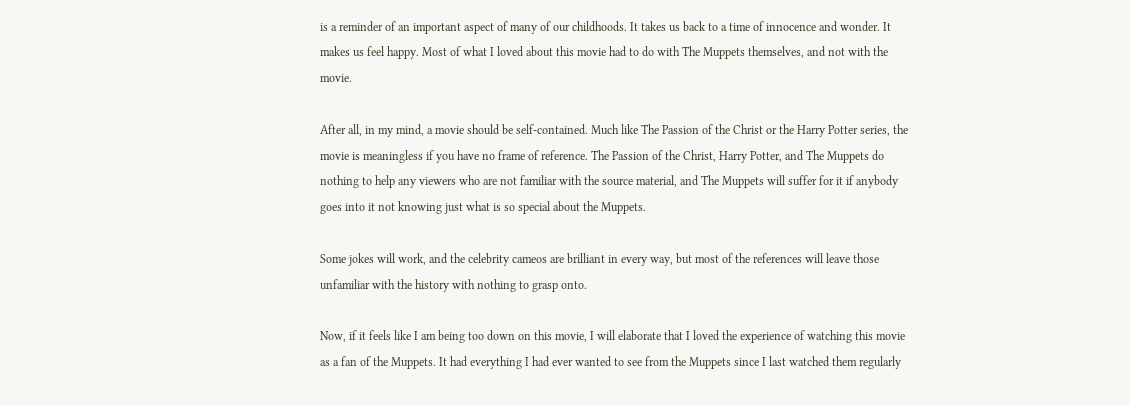is a reminder of an important aspect of many of our childhoods. It takes us back to a time of innocence and wonder. It makes us feel happy. Most of what I loved about this movie had to do with The Muppets themselves, and not with the movie.

After all, in my mind, a movie should be self-contained. Much like The Passion of the Christ or the Harry Potter series, the movie is meaningless if you have no frame of reference. The Passion of the Christ, Harry Potter, and The Muppets do nothing to help any viewers who are not familiar with the source material, and The Muppets will suffer for it if anybody goes into it not knowing just what is so special about the Muppets.

Some jokes will work, and the celebrity cameos are brilliant in every way, but most of the references will leave those unfamiliar with the history with nothing to grasp onto.

Now, if it feels like I am being too down on this movie, I will elaborate that I loved the experience of watching this movie as a fan of the Muppets. It had everything I had ever wanted to see from the Muppets since I last watched them regularly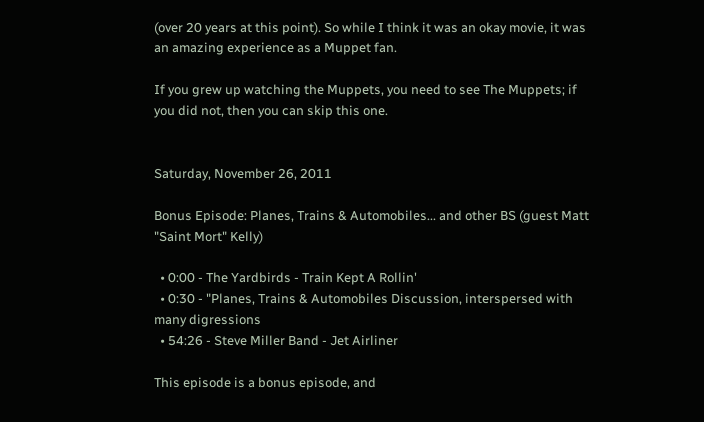(over 20 years at this point). So while I think it was an okay movie, it was an amazing experience as a Muppet fan.

If you grew up watching the Muppets, you need to see The Muppets; if you did not, then you can skip this one.


Saturday, November 26, 2011

Bonus Episode: Planes, Trains & Automobiles... and other BS (guest Matt "Saint Mort" Kelly)

  • 0:00 - The Yardbirds - Train Kept A Rollin'
  • 0:30 - "Planes, Trains & Automobiles Discussion, interspersed with many digressions
  • 54:26 - Steve Miller Band - Jet Airliner

This episode is a bonus episode, and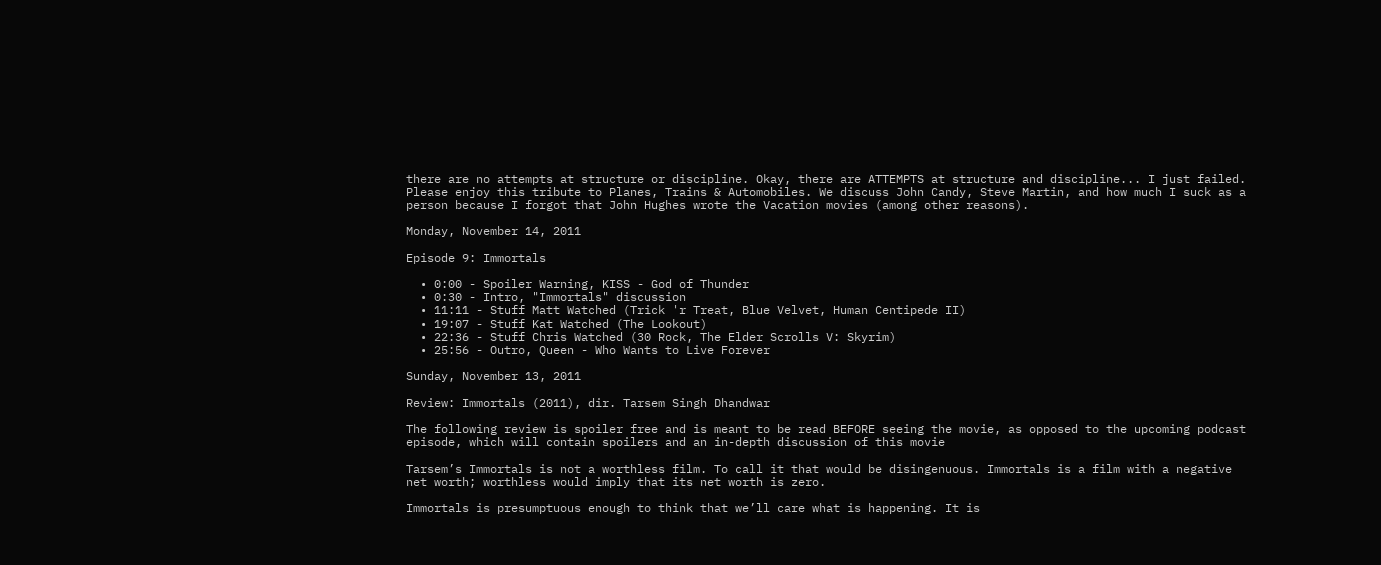there are no attempts at structure or discipline. Okay, there are ATTEMPTS at structure and discipline... I just failed. Please enjoy this tribute to Planes, Trains & Automobiles. We discuss John Candy, Steve Martin, and how much I suck as a person because I forgot that John Hughes wrote the Vacation movies (among other reasons).

Monday, November 14, 2011

Episode 9: Immortals

  • 0:00 - Spoiler Warning, KISS - God of Thunder
  • 0:30 - Intro, "Immortals" discussion
  • 11:11 - Stuff Matt Watched (Trick 'r Treat, Blue Velvet, Human Centipede II)
  • 19:07 - Stuff Kat Watched (The Lookout)
  • 22:36 - Stuff Chris Watched (30 Rock, The Elder Scrolls V: Skyrim)
  • 25:56 - Outro, Queen - Who Wants to Live Forever

Sunday, November 13, 2011

Review: Immortals (2011), dir. Tarsem Singh Dhandwar

The following review is spoiler free and is meant to be read BEFORE seeing the movie, as opposed to the upcoming podcast episode, which will contain spoilers and an in-depth discussion of this movie

Tarsem’s Immortals is not a worthless film. To call it that would be disingenuous. Immortals is a film with a negative net worth; worthless would imply that its net worth is zero.

Immortals is presumptuous enough to think that we’ll care what is happening. It is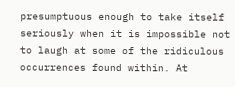presumptuous enough to take itself seriously when it is impossible not to laugh at some of the ridiculous occurrences found within. At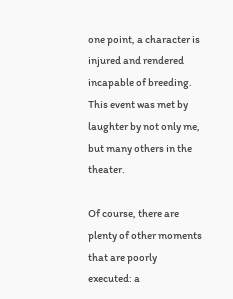one point, a character is injured and rendered incapable of breeding. This event was met by laughter by not only me, but many others in the theater.

Of course, there are plenty of other moments that are poorly executed: a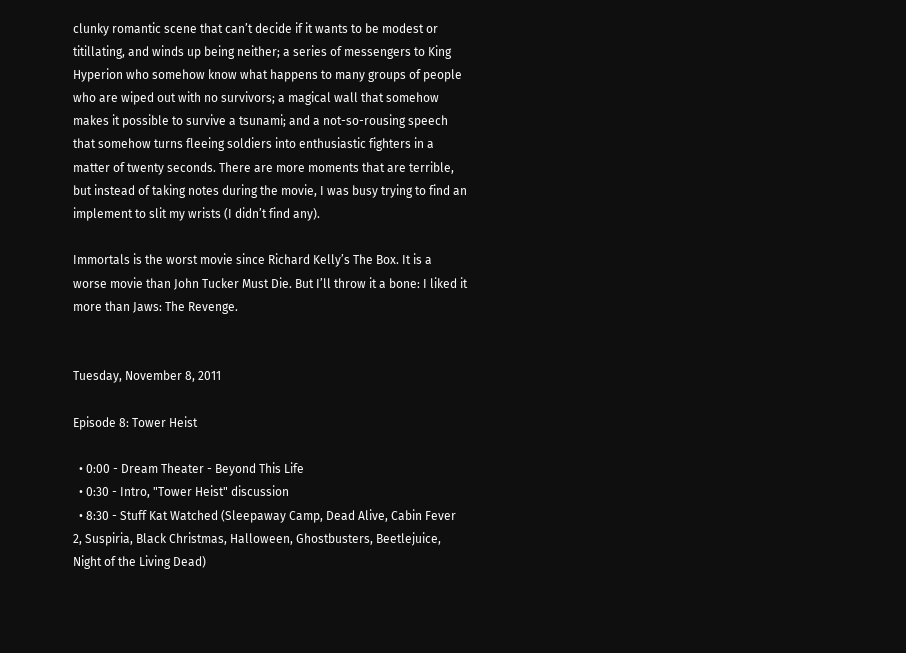clunky romantic scene that can’t decide if it wants to be modest or titillating, and winds up being neither; a series of messengers to King Hyperion who somehow know what happens to many groups of people who are wiped out with no survivors; a magical wall that somehow makes it possible to survive a tsunami; and a not-so-rousing speech that somehow turns fleeing soldiers into enthusiastic fighters in a matter of twenty seconds. There are more moments that are terrible, but instead of taking notes during the movie, I was busy trying to find an implement to slit my wrists (I didn’t find any).

Immortals is the worst movie since Richard Kelly’s The Box. It is a worse movie than John Tucker Must Die. But I’ll throw it a bone: I liked it more than Jaws: The Revenge.


Tuesday, November 8, 2011

Episode 8: Tower Heist

  • 0:00 - Dream Theater - Beyond This Life
  • 0:30 - Intro, "Tower Heist" discussion
  • 8:30 - Stuff Kat Watched (Sleepaway Camp, Dead Alive, Cabin Fever 2, Suspiria, Black Christmas, Halloween, Ghostbusters, Beetlejuice, Night of the Living Dead)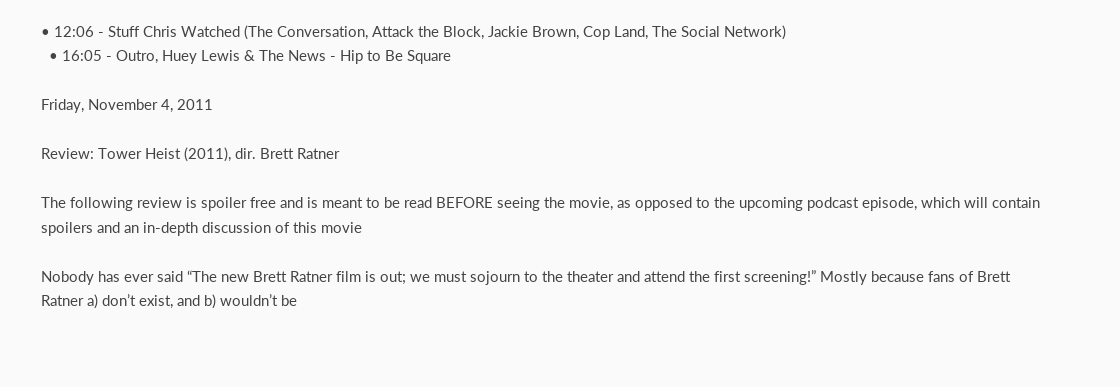• 12:06 - Stuff Chris Watched (The Conversation, Attack the Block, Jackie Brown, Cop Land, The Social Network)
  • 16:05 - Outro, Huey Lewis & The News - Hip to Be Square

Friday, November 4, 2011

Review: Tower Heist (2011), dir. Brett Ratner

The following review is spoiler free and is meant to be read BEFORE seeing the movie, as opposed to the upcoming podcast episode, which will contain spoilers and an in-depth discussion of this movie

Nobody has ever said “The new Brett Ratner film is out; we must sojourn to the theater and attend the first screening!” Mostly because fans of Brett Ratner a) don’t exist, and b) wouldn’t be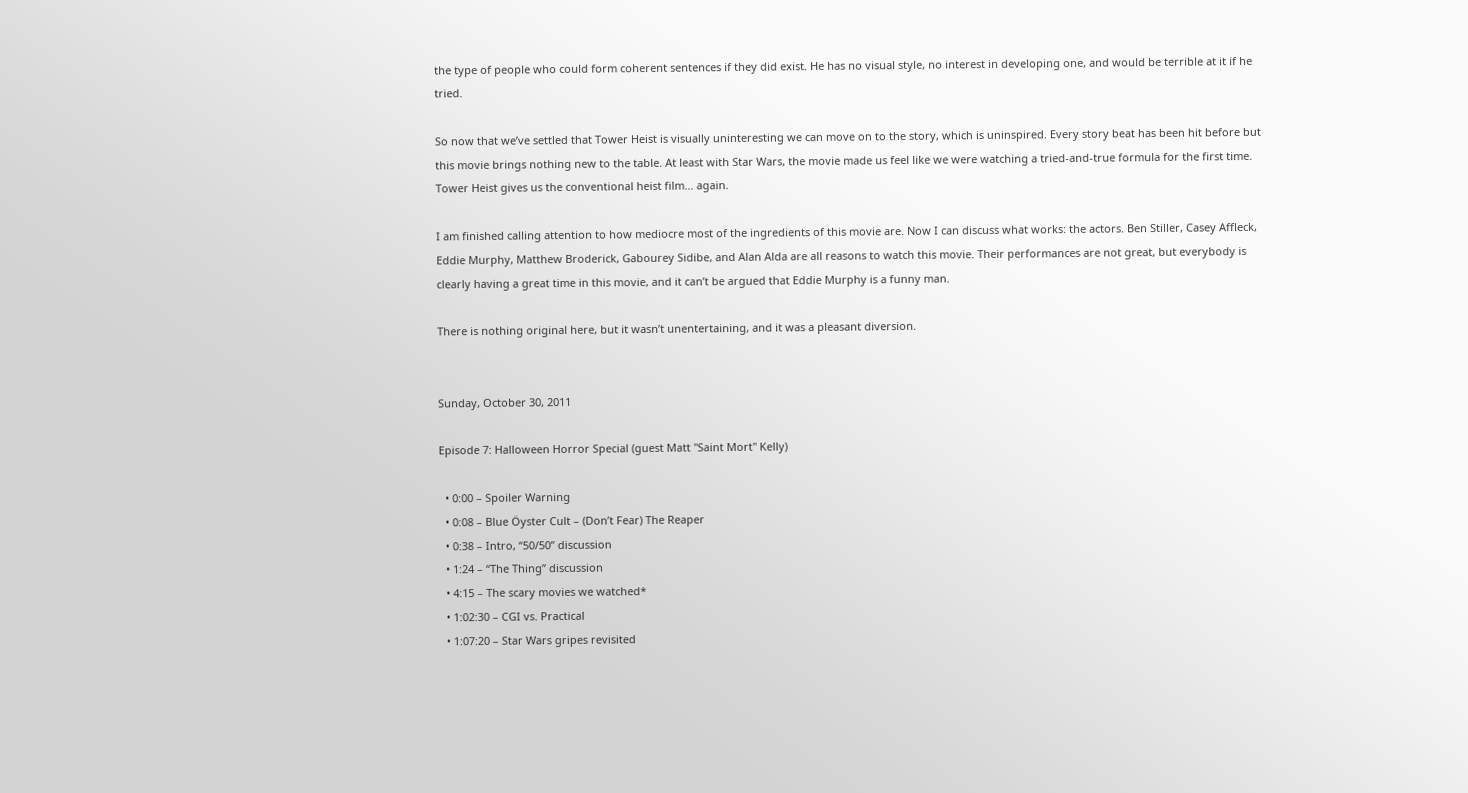the type of people who could form coherent sentences if they did exist. He has no visual style, no interest in developing one, and would be terrible at it if he tried.

So now that we’ve settled that Tower Heist is visually uninteresting we can move on to the story, which is uninspired. Every story beat has been hit before but this movie brings nothing new to the table. At least with Star Wars, the movie made us feel like we were watching a tried-and-true formula for the first time. Tower Heist gives us the conventional heist film… again.

I am finished calling attention to how mediocre most of the ingredients of this movie are. Now I can discuss what works: the actors. Ben Stiller, Casey Affleck, Eddie Murphy, Matthew Broderick, Gabourey Sidibe, and Alan Alda are all reasons to watch this movie. Their performances are not great, but everybody is clearly having a great time in this movie, and it can’t be argued that Eddie Murphy is a funny man.

There is nothing original here, but it wasn’t unentertaining, and it was a pleasant diversion.


Sunday, October 30, 2011

Episode 7: Halloween Horror Special (guest Matt "Saint Mort" Kelly)

  • 0:00 – Spoiler Warning
  • 0:08 – Blue Öyster Cult – (Don’t Fear) The Reaper
  • 0:38 – Intro, “50/50” discussion
  • 1:24 – “The Thing” discussion
  • 4:15 – The scary movies we watched*
  • 1:02:30 – CGI vs. Practical
  • 1:07:20 – Star Wars gripes revisited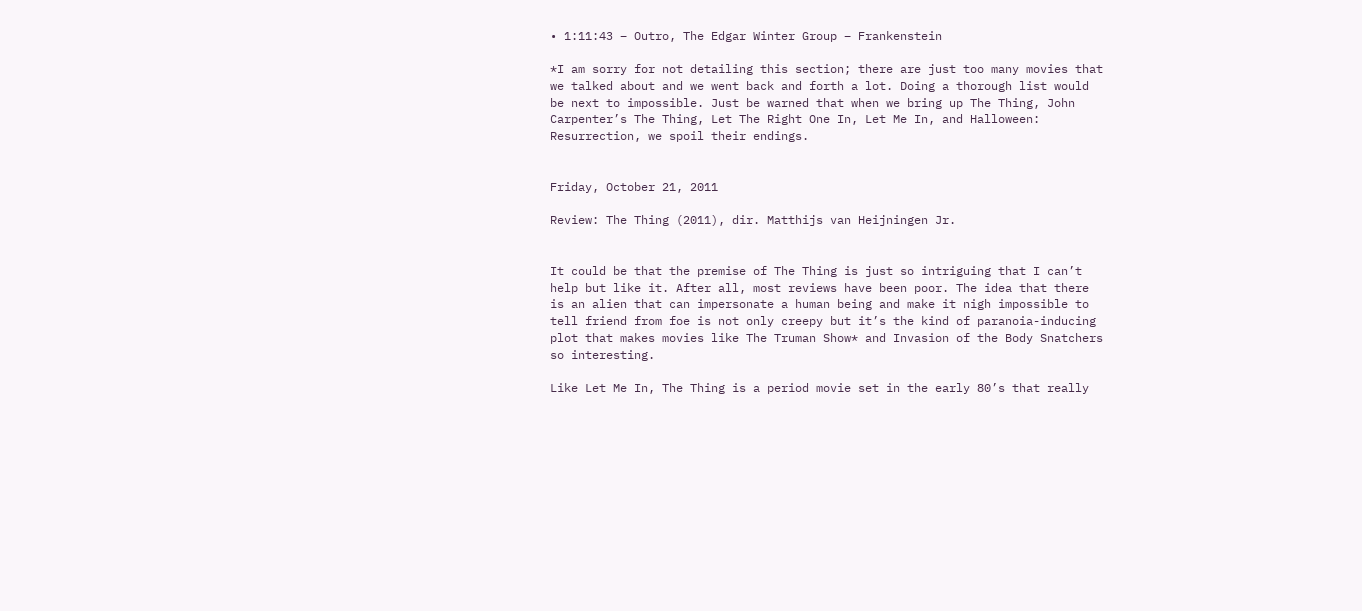• 1:11:43 – Outro, The Edgar Winter Group – Frankenstein

*I am sorry for not detailing this section; there are just too many movies that we talked about and we went back and forth a lot. Doing a thorough list would be next to impossible. Just be warned that when we bring up The Thing, John Carpenter’s The Thing, Let The Right One In, Let Me In, and Halloween: Resurrection, we spoil their endings.


Friday, October 21, 2011

Review: The Thing (2011), dir. Matthijs van Heijningen Jr.


It could be that the premise of The Thing is just so intriguing that I can’t help but like it. After all, most reviews have been poor. The idea that there is an alien that can impersonate a human being and make it nigh impossible to tell friend from foe is not only creepy but it’s the kind of paranoia-inducing plot that makes movies like The Truman Show* and Invasion of the Body Snatchers so interesting.

Like Let Me In, The Thing is a period movie set in the early 80’s that really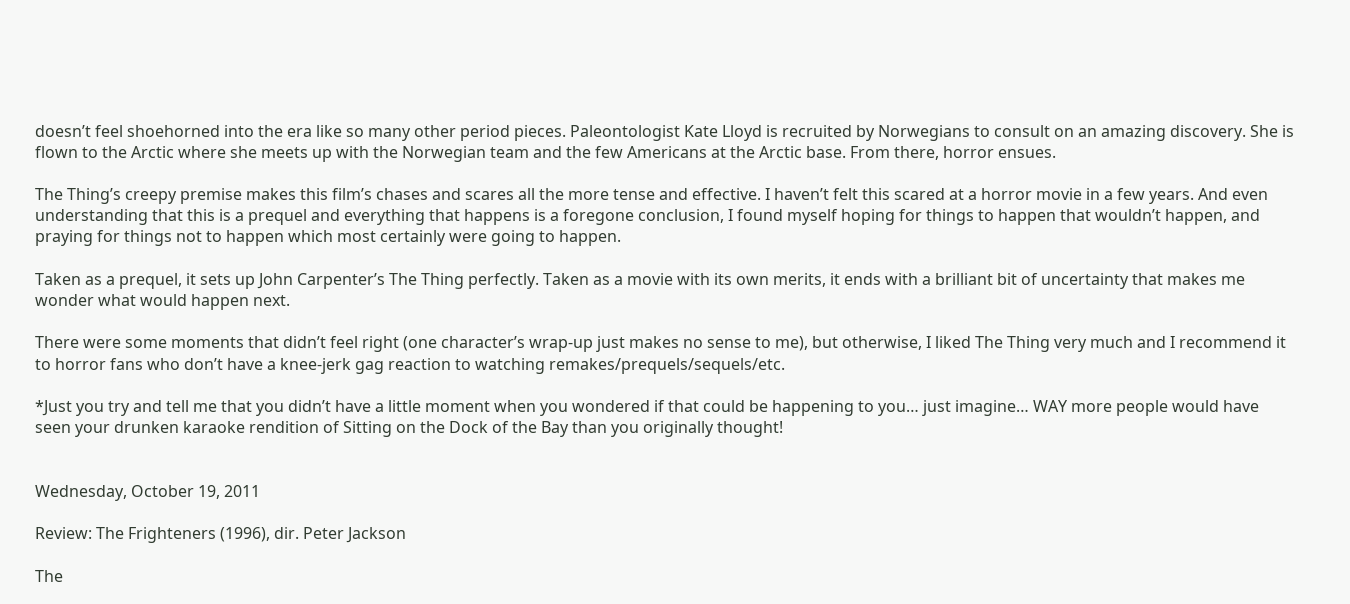doesn’t feel shoehorned into the era like so many other period pieces. Paleontologist Kate Lloyd is recruited by Norwegians to consult on an amazing discovery. She is flown to the Arctic where she meets up with the Norwegian team and the few Americans at the Arctic base. From there, horror ensues.

The Thing’s creepy premise makes this film’s chases and scares all the more tense and effective. I haven’t felt this scared at a horror movie in a few years. And even understanding that this is a prequel and everything that happens is a foregone conclusion, I found myself hoping for things to happen that wouldn’t happen, and praying for things not to happen which most certainly were going to happen.

Taken as a prequel, it sets up John Carpenter’s The Thing perfectly. Taken as a movie with its own merits, it ends with a brilliant bit of uncertainty that makes me wonder what would happen next.

There were some moments that didn’t feel right (one character’s wrap-up just makes no sense to me), but otherwise, I liked The Thing very much and I recommend it to horror fans who don’t have a knee-jerk gag reaction to watching remakes/prequels/sequels/etc.

*Just you try and tell me that you didn’t have a little moment when you wondered if that could be happening to you… just imagine… WAY more people would have seen your drunken karaoke rendition of Sitting on the Dock of the Bay than you originally thought!


Wednesday, October 19, 2011

Review: The Frighteners (1996), dir. Peter Jackson

The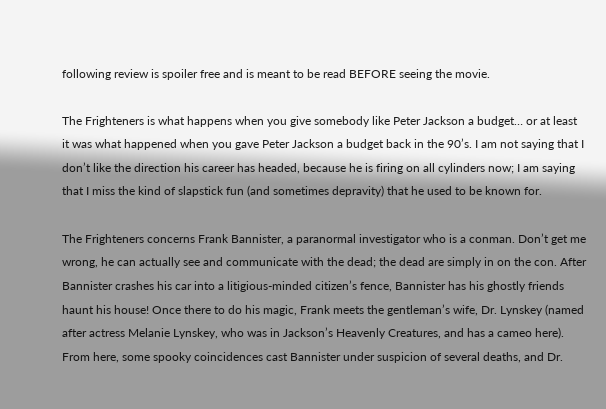following review is spoiler free and is meant to be read BEFORE seeing the movie.

The Frighteners is what happens when you give somebody like Peter Jackson a budget… or at least it was what happened when you gave Peter Jackson a budget back in the 90’s. I am not saying that I don’t like the direction his career has headed, because he is firing on all cylinders now; I am saying that I miss the kind of slapstick fun (and sometimes depravity) that he used to be known for.

The Frighteners concerns Frank Bannister, a paranormal investigator who is a conman. Don’t get me wrong, he can actually see and communicate with the dead; the dead are simply in on the con. After Bannister crashes his car into a litigious-minded citizen’s fence, Bannister has his ghostly friends haunt his house! Once there to do his magic, Frank meets the gentleman’s wife, Dr. Lynskey (named after actress Melanie Lynskey, who was in Jackson’s Heavenly Creatures, and has a cameo here). From here, some spooky coincidences cast Bannister under suspicion of several deaths, and Dr.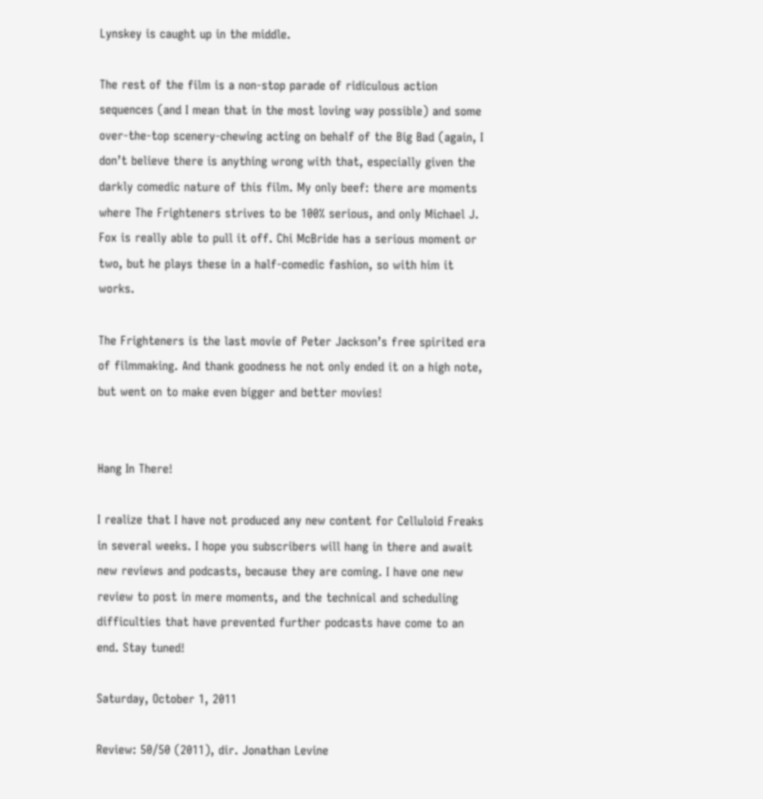Lynskey is caught up in the middle.

The rest of the film is a non-stop parade of ridiculous action sequences (and I mean that in the most loving way possible) and some over-the-top scenery-chewing acting on behalf of the Big Bad (again, I don’t believe there is anything wrong with that, especially given the darkly comedic nature of this film. My only beef: there are moments where The Frighteners strives to be 100% serious, and only Michael J. Fox is really able to pull it off. Chi McBride has a serious moment or two, but he plays these in a half-comedic fashion, so with him it works.

The Frighteners is the last movie of Peter Jackson’s free spirited era of filmmaking. And thank goodness he not only ended it on a high note, but went on to make even bigger and better movies!


Hang In There!

I realize that I have not produced any new content for Celluloid Freaks in several weeks. I hope you subscribers will hang in there and await new reviews and podcasts, because they are coming. I have one new review to post in mere moments, and the technical and scheduling difficulties that have prevented further podcasts have come to an end. Stay tuned!

Saturday, October 1, 2011

Review: 50/50 (2011), dir. Jonathan Levine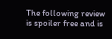The following review is spoiler free and is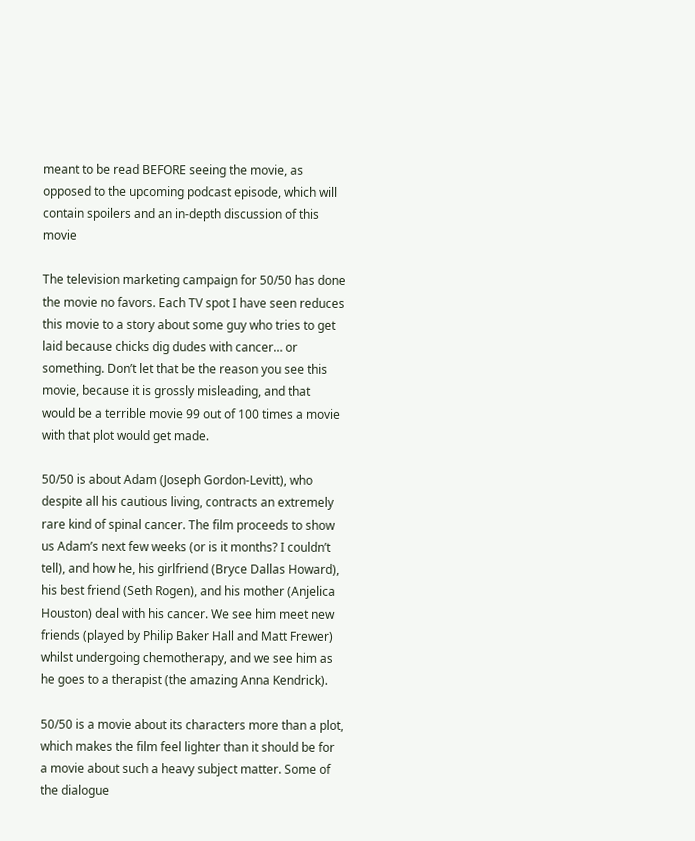meant to be read BEFORE seeing the movie, as opposed to the upcoming podcast episode, which will contain spoilers and an in-depth discussion of this movie

The television marketing campaign for 50/50 has done the movie no favors. Each TV spot I have seen reduces this movie to a story about some guy who tries to get laid because chicks dig dudes with cancer… or something. Don’t let that be the reason you see this movie, because it is grossly misleading, and that would be a terrible movie 99 out of 100 times a movie with that plot would get made.

50/50 is about Adam (Joseph Gordon-Levitt), who despite all his cautious living, contracts an extremely rare kind of spinal cancer. The film proceeds to show us Adam’s next few weeks (or is it months? I couldn’t tell), and how he, his girlfriend (Bryce Dallas Howard), his best friend (Seth Rogen), and his mother (Anjelica Houston) deal with his cancer. We see him meet new friends (played by Philip Baker Hall and Matt Frewer) whilst undergoing chemotherapy, and we see him as he goes to a therapist (the amazing Anna Kendrick).

50/50 is a movie about its characters more than a plot, which makes the film feel lighter than it should be for a movie about such a heavy subject matter. Some of the dialogue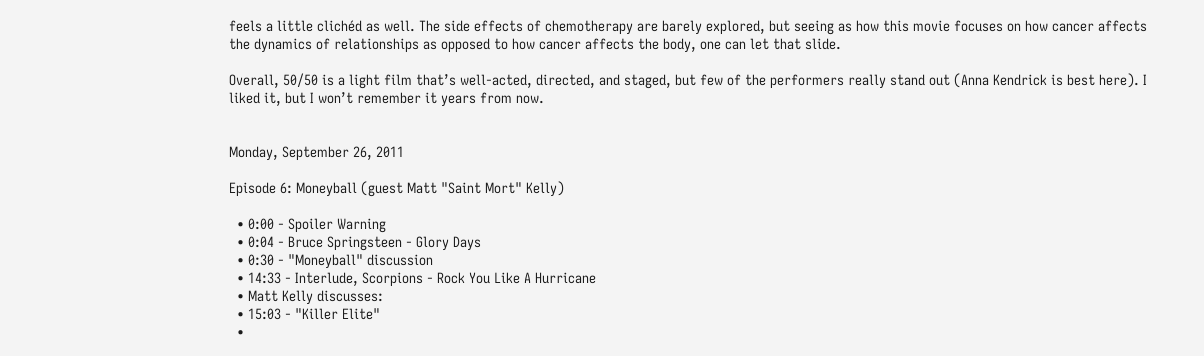feels a little clichéd as well. The side effects of chemotherapy are barely explored, but seeing as how this movie focuses on how cancer affects the dynamics of relationships as opposed to how cancer affects the body, one can let that slide.

Overall, 50/50 is a light film that’s well-acted, directed, and staged, but few of the performers really stand out (Anna Kendrick is best here). I liked it, but I won’t remember it years from now.


Monday, September 26, 2011

Episode 6: Moneyball (guest Matt "Saint Mort" Kelly)

  • 0:00 - Spoiler Warning
  • 0:04 - Bruce Springsteen - Glory Days
  • 0:30 - "Moneyball" discussion
  • 14:33 - Interlude, Scorpions - Rock You Like A Hurricane
  • Matt Kelly discusses:
  • 15:03 - "Killer Elite"
  •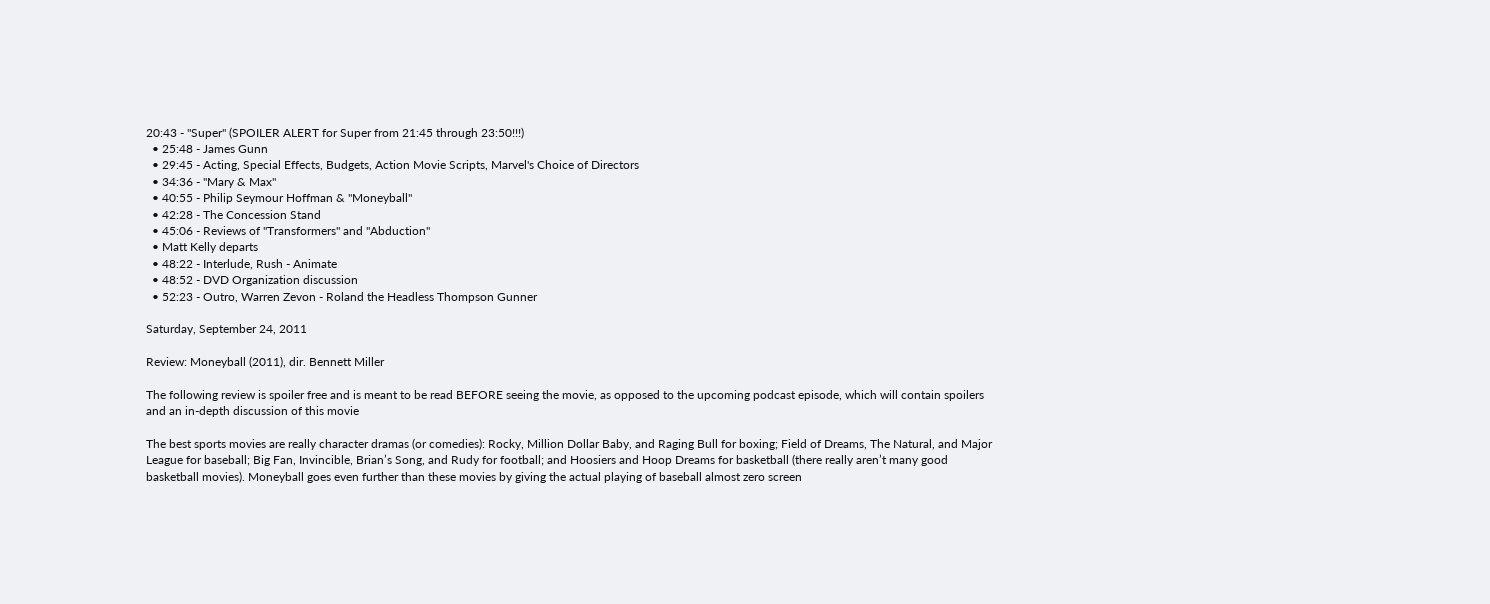20:43 - "Super" (SPOILER ALERT for Super from 21:45 through 23:50!!!)
  • 25:48 - James Gunn
  • 29:45 - Acting, Special Effects, Budgets, Action Movie Scripts, Marvel's Choice of Directors
  • 34:36 - "Mary & Max"
  • 40:55 - Philip Seymour Hoffman & "Moneyball"
  • 42:28 - The Concession Stand
  • 45:06 - Reviews of "Transformers" and "Abduction"
  • Matt Kelly departs
  • 48:22 - Interlude, Rush - Animate
  • 48:52 - DVD Organization discussion
  • 52:23 - Outro, Warren Zevon - Roland the Headless Thompson Gunner

Saturday, September 24, 2011

Review: Moneyball (2011), dir. Bennett Miller

The following review is spoiler free and is meant to be read BEFORE seeing the movie, as opposed to the upcoming podcast episode, which will contain spoilers and an in-depth discussion of this movie

The best sports movies are really character dramas (or comedies): Rocky, Million Dollar Baby, and Raging Bull for boxing; Field of Dreams, The Natural, and Major League for baseball; Big Fan, Invincible, Brian’s Song, and Rudy for football; and Hoosiers and Hoop Dreams for basketball (there really aren’t many good basketball movies). Moneyball goes even further than these movies by giving the actual playing of baseball almost zero screen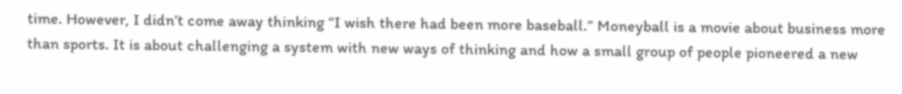time. However, I didn’t come away thinking “I wish there had been more baseball.” Moneyball is a movie about business more than sports. It is about challenging a system with new ways of thinking and how a small group of people pioneered a new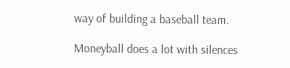way of building a baseball team.

Moneyball does a lot with silences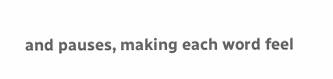and pauses, making each word feel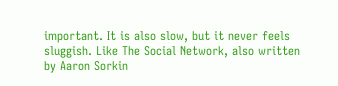important. It is also slow, but it never feels sluggish. Like The Social Network, also written by Aaron Sorkin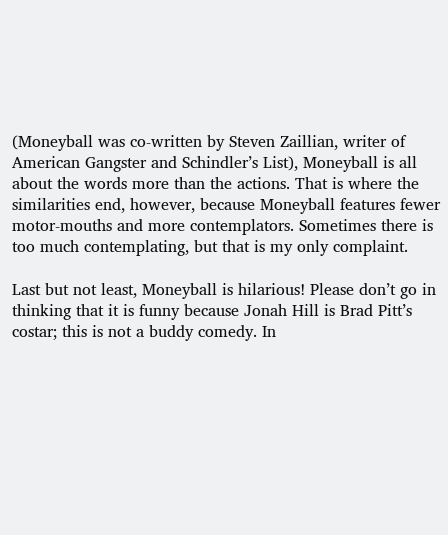(Moneyball was co-written by Steven Zaillian, writer of American Gangster and Schindler’s List), Moneyball is all about the words more than the actions. That is where the similarities end, however, because Moneyball features fewer motor-mouths and more contemplators. Sometimes there is too much contemplating, but that is my only complaint.

Last but not least, Moneyball is hilarious! Please don’t go in thinking that it is funny because Jonah Hill is Brad Pitt’s costar; this is not a buddy comedy. In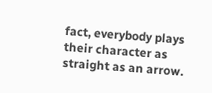fact, everybody plays their character as straight as an arrow.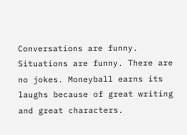Conversations are funny. Situations are funny. There are no jokes. Moneyball earns its laughs because of great writing and great characters.